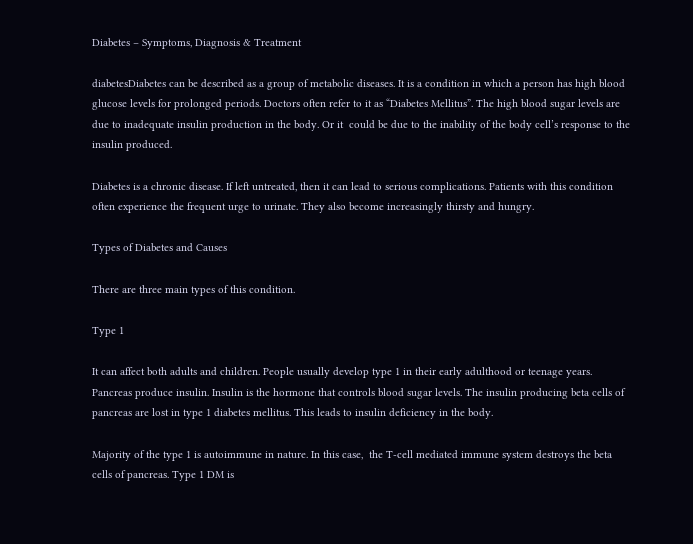Diabetes – Symptoms, Diagnosis & Treatment

diabetesDiabetes can be described as a group of metabolic diseases. It is a condition in which a person has high blood glucose levels for prolonged periods. Doctors often refer to it as “Diabetes Mellitus”. The high blood sugar levels are due to inadequate insulin production in the body. Or it  could be due to the inability of the body cell’s response to the insulin produced.

Diabetes is a chronic disease. If left untreated, then it can lead to serious complications. Patients with this condition often experience the frequent urge to urinate. They also become increasingly thirsty and hungry.

Types of Diabetes and Causes

There are three main types of this condition.

Type 1

It can affect both adults and children. People usually develop type 1 in their early adulthood or teenage years. Pancreas produce insulin. Insulin is the hormone that controls blood sugar levels. The insulin producing beta cells of pancreas are lost in type 1 diabetes mellitus. This leads to insulin deficiency in the body.

Majority of the type 1 is autoimmune in nature. In this case,  the T-cell mediated immune system destroys the beta cells of pancreas. Type 1 DM is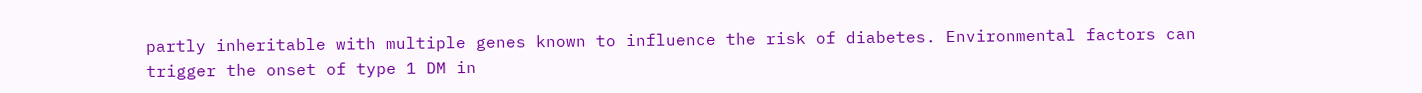partly inheritable with multiple genes known to influence the risk of diabetes. Environmental factors can trigger the onset of type 1 DM in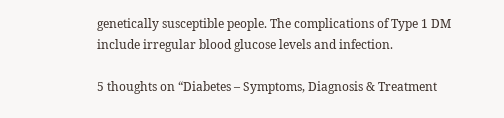genetically susceptible people. The complications of Type 1 DM include irregular blood glucose levels and infection.

5 thoughts on “Diabetes – Symptoms, Diagnosis & Treatment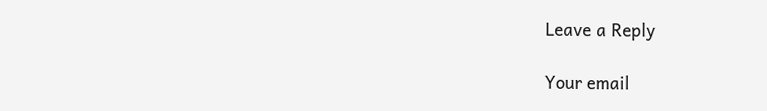Leave a Reply

Your email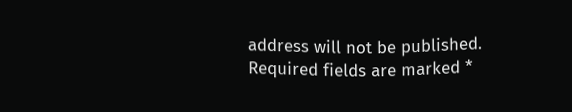address will not be published. Required fields are marked *